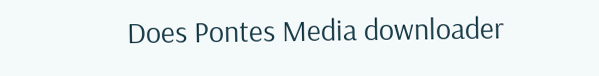Does Pontes Media downloader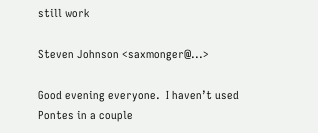still work

Steven Johnson <saxmonger@...>

Good evening everyone.  I haven’t used Pontes in a couple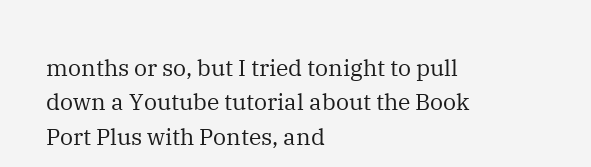months or so, but I tried tonight to pull down a Youtube tutorial about the Book Port Plus with Pontes, and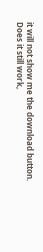it will not show me the download button.  Does it still work,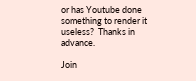or has Youtube done something to render it useless?  Thanks in advance.

Join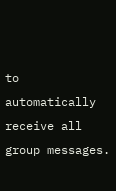to automatically receive all group messages.